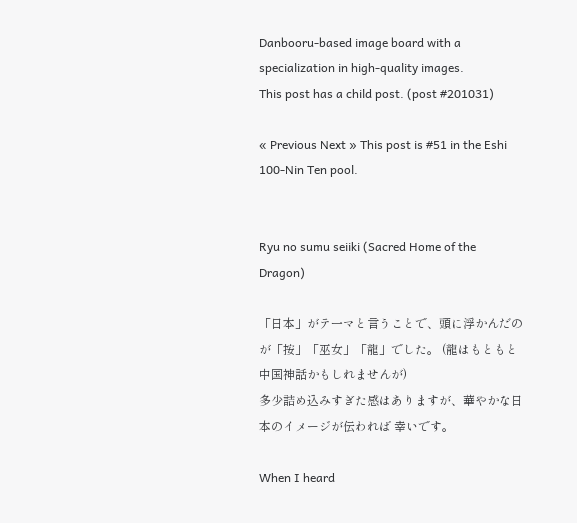Danbooru-based image board with a specialization in high-quality images.
This post has a child post. (post #201031)

« Previous Next » This post is #51 in the Eshi 100-Nin Ten pool.


Ryu no sumu seiiki (Sacred Home of the Dragon)

「日本」がテ一マと言うことで、頭に浮かんだのが「按」「巫女」「龍」でした。 (龍はもともと中国神話かもしれませんが)
多少詰め込みすぎた感はありますが、華やかな日本のイメージが伝われば 幸いです。

When I heard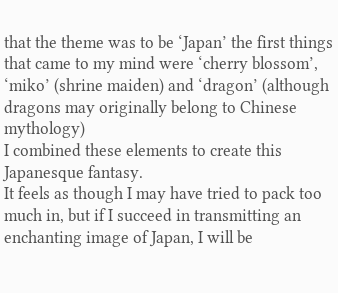that the theme was to be ‘Japan’ the first things that came to my mind were ‘cherry blossom’, ‘miko’ (shrine maiden) and ‘dragon’ (although dragons may originally belong to Chinese mythology)
I combined these elements to create this Japanesque fantasy.
It feels as though I may have tried to pack too much in, but if I succeed in transmitting an enchanting image of Japan, I will be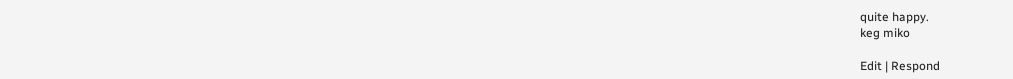quite happy.
keg miko

Edit | Respond